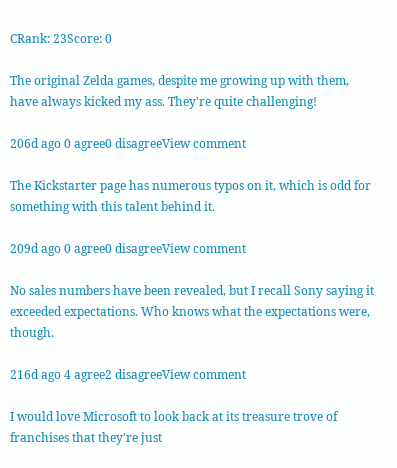CRank: 23Score: 0

The original Zelda games, despite me growing up with them, have always kicked my ass. They're quite challenging!

206d ago 0 agree0 disagreeView comment

The Kickstarter page has numerous typos on it, which is odd for something with this talent behind it.

209d ago 0 agree0 disagreeView comment

No sales numbers have been revealed, but I recall Sony saying it exceeded expectations. Who knows what the expectations were, though.

216d ago 4 agree2 disagreeView comment

I would love Microsoft to look back at its treasure trove of franchises that they're just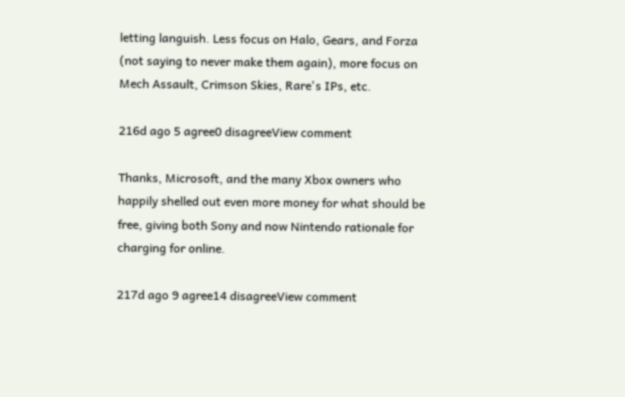letting languish. Less focus on Halo, Gears, and Forza (not saying to never make them again), more focus on Mech Assault, Crimson Skies, Rare's IPs, etc.

216d ago 5 agree0 disagreeView comment

Thanks, Microsoft, and the many Xbox owners who happily shelled out even more money for what should be free, giving both Sony and now Nintendo rationale for charging for online.

217d ago 9 agree14 disagreeView comment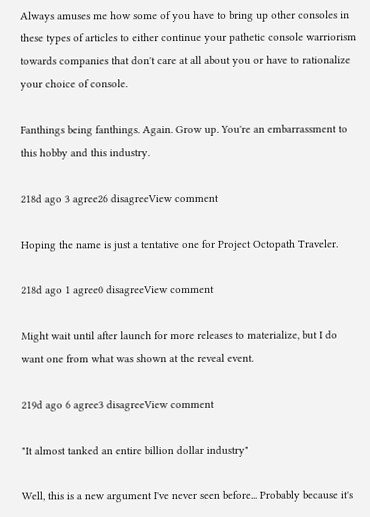Always amuses me how some of you have to bring up other consoles in these types of articles to either continue your pathetic console warriorism towards companies that don't care at all about you or have to rationalize your choice of console.

Fanthings being fanthings. Again. Grow up. You're an embarrassment to this hobby and this industry.

218d ago 3 agree26 disagreeView comment

Hoping the name is just a tentative one for Project Octopath Traveler.

218d ago 1 agree0 disagreeView comment

Might wait until after launch for more releases to materialize, but I do want one from what was shown at the reveal event.

219d ago 6 agree3 disagreeView comment

"It almost tanked an entire billion dollar industry"

Well, this is a new argument I've never seen before... Probably because it's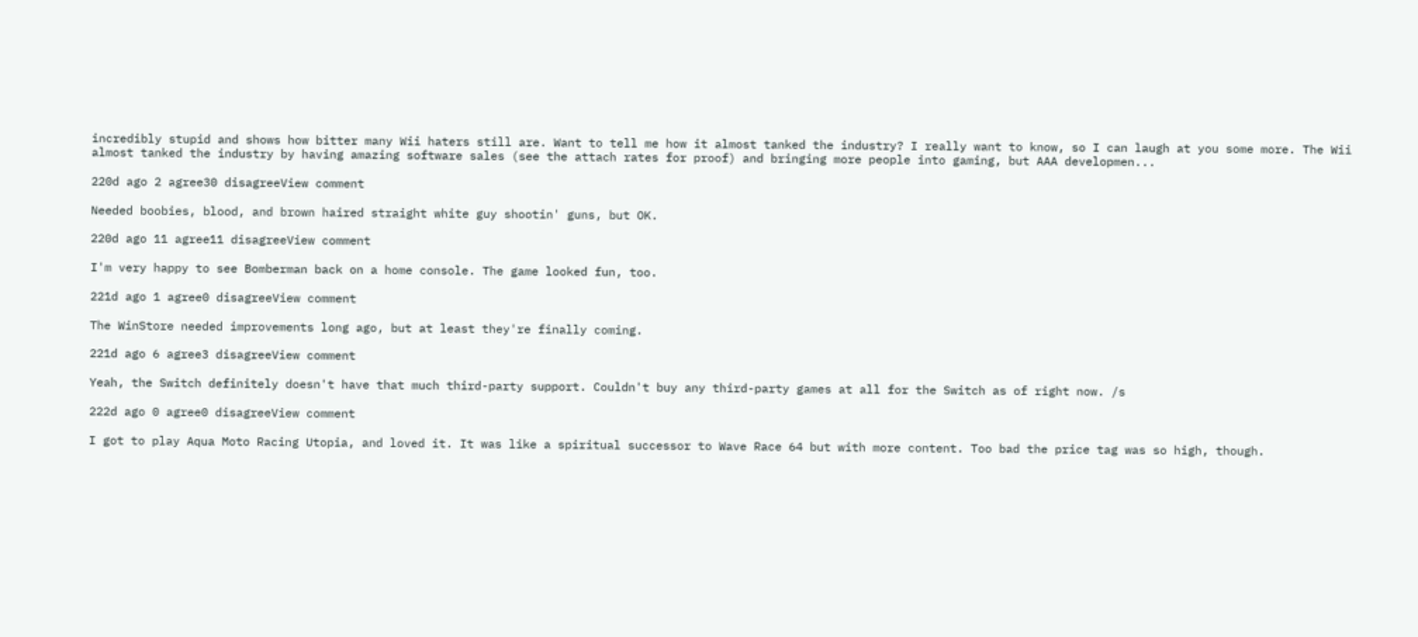incredibly stupid and shows how bitter many Wii haters still are. Want to tell me how it almost tanked the industry? I really want to know, so I can laugh at you some more. The Wii almost tanked the industry by having amazing software sales (see the attach rates for proof) and bringing more people into gaming, but AAA developmen...

220d ago 2 agree30 disagreeView comment

Needed boobies, blood, and brown haired straight white guy shootin' guns, but OK.

220d ago 11 agree11 disagreeView comment

I'm very happy to see Bomberman back on a home console. The game looked fun, too.

221d ago 1 agree0 disagreeView comment

The WinStore needed improvements long ago, but at least they're finally coming.

221d ago 6 agree3 disagreeView comment

Yeah, the Switch definitely doesn't have that much third-party support. Couldn't buy any third-party games at all for the Switch as of right now. /s

222d ago 0 agree0 disagreeView comment

I got to play Aqua Moto Racing Utopia, and loved it. It was like a spiritual successor to Wave Race 64 but with more content. Too bad the price tag was so high, though.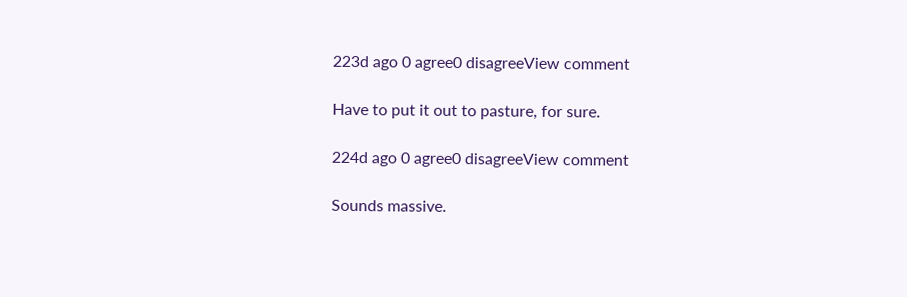223d ago 0 agree0 disagreeView comment

Have to put it out to pasture, for sure.

224d ago 0 agree0 disagreeView comment

Sounds massive.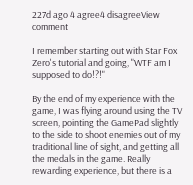227d ago 4 agree4 disagreeView comment

I remember starting out with Star Fox Zero's tutorial and going, "WTF am I supposed to do!?!"

By the end of my experience with the game, I was flying around using the TV screen, pointing the GamePad slightly to the side to shoot enemies out of my traditional line of sight, and getting all the medals in the game. Really rewarding experience, but there is a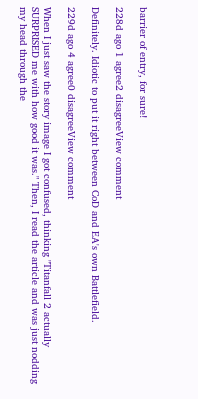barrier of entry, for sure!

228d ago 1 agree2 disagreeView comment

Definitely. Idiotic to put it right between CoD and EA's own Battlefield.

229d ago 4 agree0 disagreeView comment

When I just saw the story image I got confused, thinking "Titanfall 2 actually SURPRISED me with how good it was." Then, I read the article and was just nodding my head through the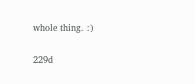whole thing. :)

229d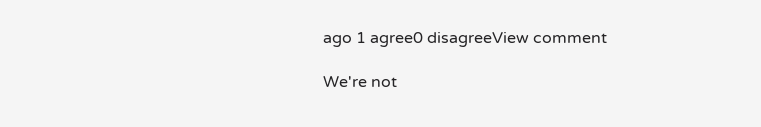ago 1 agree0 disagreeView comment

We're not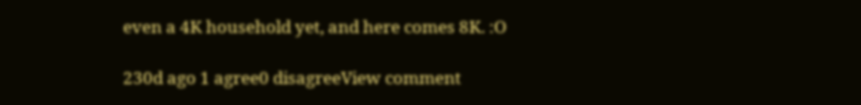even a 4K household yet, and here comes 8K. :O

230d ago 1 agree0 disagreeView comment